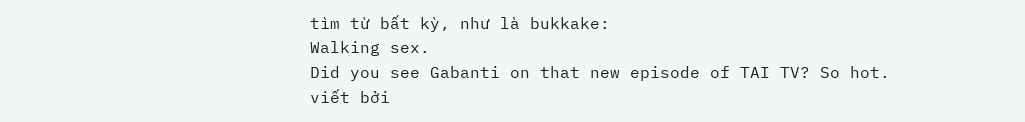tìm từ bất kỳ, như là bukkake:
Walking sex.
Did you see Gabanti on that new episode of TAI TV? So hot.
viết bởi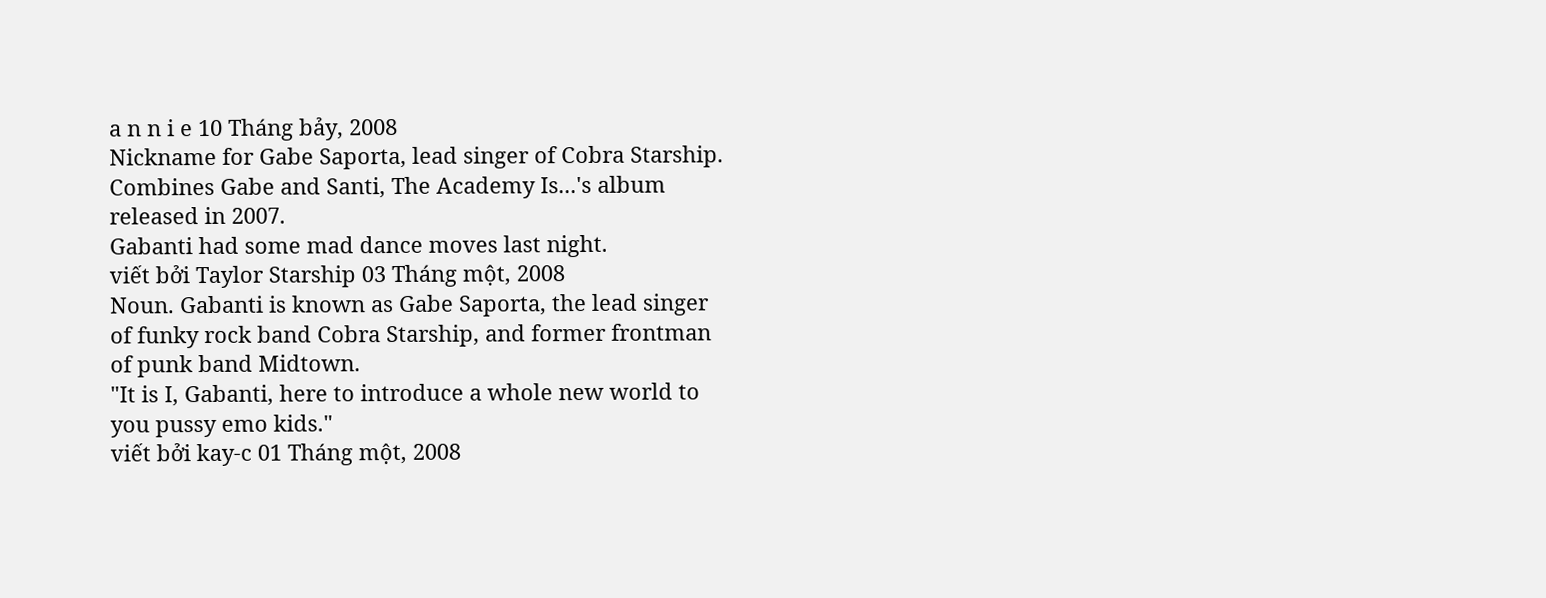a n n i e 10 Tháng bảy, 2008
Nickname for Gabe Saporta, lead singer of Cobra Starship. Combines Gabe and Santi, The Academy Is...'s album released in 2007.
Gabanti had some mad dance moves last night.
viết bởi Taylor Starship 03 Tháng một, 2008
Noun. Gabanti is known as Gabe Saporta, the lead singer of funky rock band Cobra Starship, and former frontman of punk band Midtown.
"It is I, Gabanti, here to introduce a whole new world to you pussy emo kids."
viết bởi kay-c 01 Tháng một, 2008